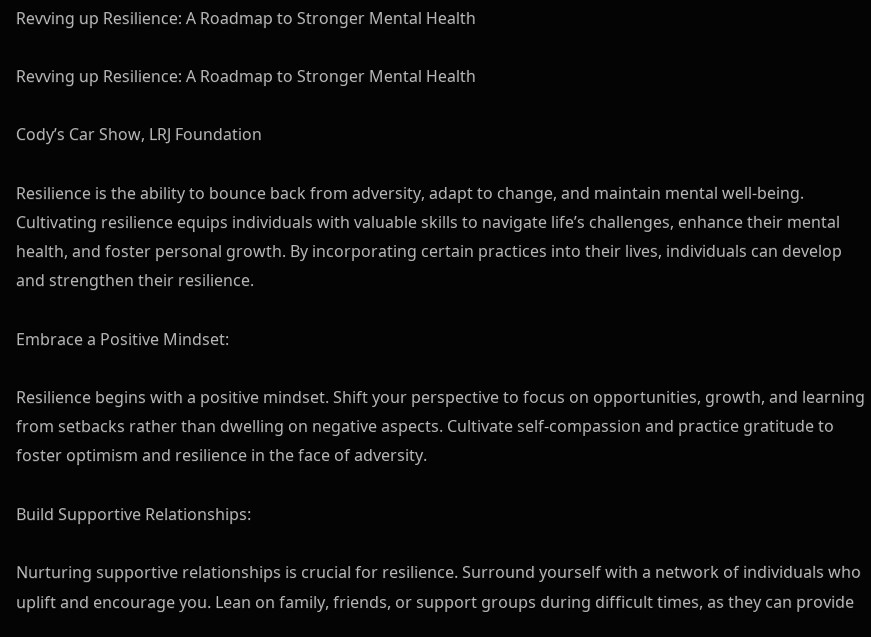Revving up Resilience: A Roadmap to Stronger Mental Health

Revving up Resilience: A Roadmap to Stronger Mental Health

Cody’s Car Show, LRJ Foundation

Resilience is the ability to bounce back from adversity, adapt to change, and maintain mental well-being. Cultivating resilience equips individuals with valuable skills to navigate life’s challenges, enhance their mental health, and foster personal growth. By incorporating certain practices into their lives, individuals can develop and strengthen their resilience.

Embrace a Positive Mindset:

Resilience begins with a positive mindset. Shift your perspective to focus on opportunities, growth, and learning from setbacks rather than dwelling on negative aspects. Cultivate self-compassion and practice gratitude to foster optimism and resilience in the face of adversity.

Build Supportive Relationships:

Nurturing supportive relationships is crucial for resilience. Surround yourself with a network of individuals who uplift and encourage you. Lean on family, friends, or support groups during difficult times, as they can provide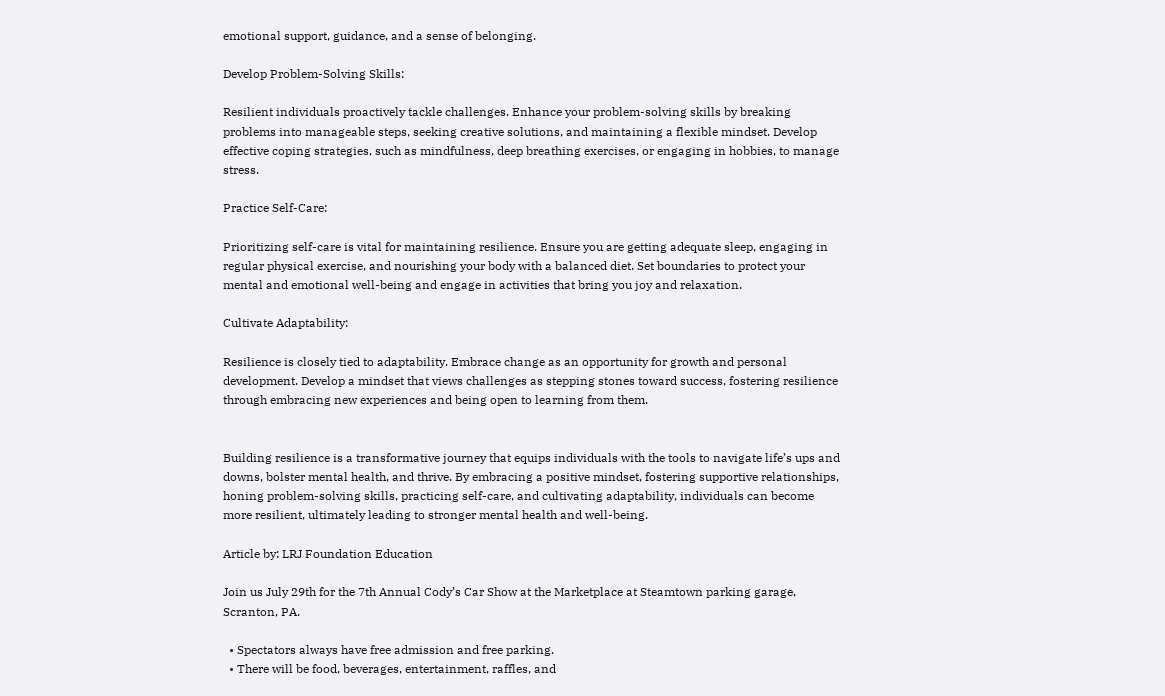emotional support, guidance, and a sense of belonging.

Develop Problem-Solving Skills:

Resilient individuals proactively tackle challenges. Enhance your problem-solving skills by breaking problems into manageable steps, seeking creative solutions, and maintaining a flexible mindset. Develop effective coping strategies, such as mindfulness, deep breathing exercises, or engaging in hobbies, to manage stress.

Practice Self-Care:

Prioritizing self-care is vital for maintaining resilience. Ensure you are getting adequate sleep, engaging in regular physical exercise, and nourishing your body with a balanced diet. Set boundaries to protect your mental and emotional well-being and engage in activities that bring you joy and relaxation.

Cultivate Adaptability:

Resilience is closely tied to adaptability. Embrace change as an opportunity for growth and personal development. Develop a mindset that views challenges as stepping stones toward success, fostering resilience through embracing new experiences and being open to learning from them.


Building resilience is a transformative journey that equips individuals with the tools to navigate life’s ups and downs, bolster mental health, and thrive. By embracing a positive mindset, fostering supportive relationships, honing problem-solving skills, practicing self-care, and cultivating adaptability, individuals can become more resilient, ultimately leading to stronger mental health and well-being.

Article by: LRJ Foundation Education

Join us July 29th for the 7th Annual Cody’s Car Show at the Marketplace at Steamtown parking garage, Scranton, PA.

  • Spectators always have free admission and free parking.
  • There will be food, beverages, entertainment, raffles, and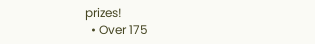prizes!
  • Over 175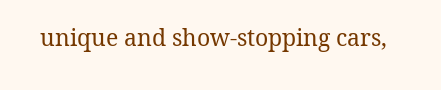unique and show-stopping cars,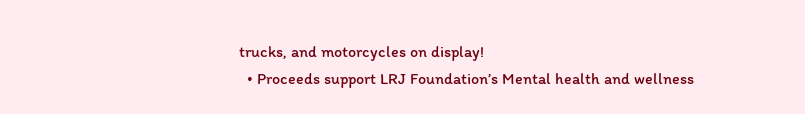trucks, and motorcycles on display!
  • Proceeds support LRJ Foundation’s Mental health and wellness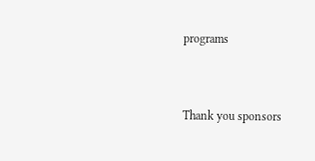programs


Thank you sponsors